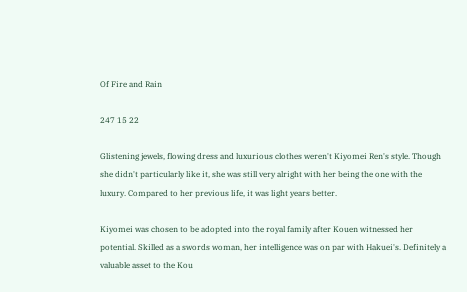Of Fire and Rain

247 15 22

Glistening jewels, flowing dress and luxurious clothes weren't Kiyomei Ren's style. Though she didn't particularly like it, she was still very alright with her being the one with the luxury. Compared to her previous life, it was light years better.

Kiyomei was chosen to be adopted into the royal family after Kouen witnessed her potential. Skilled as a swords woman, her intelligence was on par with Hakuei's. Definitely a valuable asset to the Kou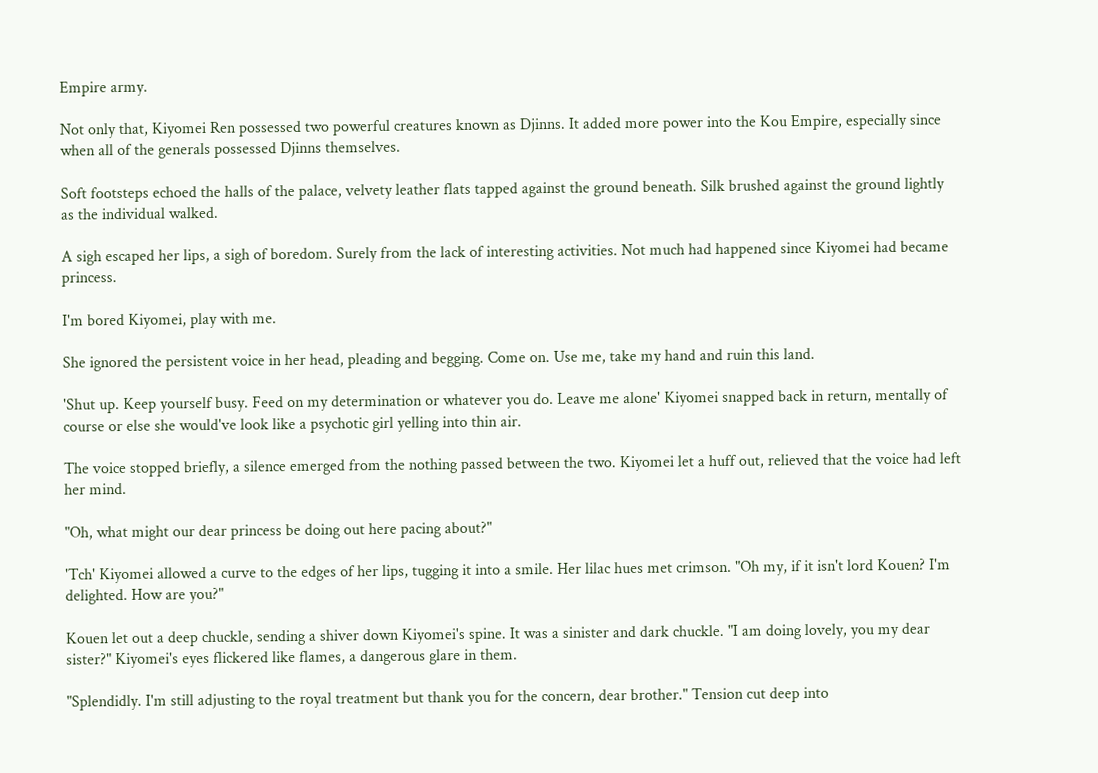Empire army.

Not only that, Kiyomei Ren possessed two powerful creatures known as Djinns. It added more power into the Kou Empire, especially since when all of the generals possessed Djinns themselves.

Soft footsteps echoed the halls of the palace, velvety leather flats tapped against the ground beneath. Silk brushed against the ground lightly as the individual walked.

A sigh escaped her lips, a sigh of boredom. Surely from the lack of interesting activities. Not much had happened since Kiyomei had became princess.

I'm bored Kiyomei, play with me.

She ignored the persistent voice in her head, pleading and begging. Come on. Use me, take my hand and ruin this land.

'Shut up. Keep yourself busy. Feed on my determination or whatever you do. Leave me alone' Kiyomei snapped back in return, mentally of course or else she would've look like a psychotic girl yelling into thin air.

The voice stopped briefly, a silence emerged from the nothing passed between the two. Kiyomei let a huff out, relieved that the voice had left her mind.

"Oh, what might our dear princess be doing out here pacing about?"

'Tch' Kiyomei allowed a curve to the edges of her lips, tugging it into a smile. Her lilac hues met crimson. "Oh my, if it isn't lord Kouen? I'm delighted. How are you?"

Kouen let out a deep chuckle, sending a shiver down Kiyomei's spine. It was a sinister and dark chuckle. "I am doing lovely, you my dear sister?" Kiyomei's eyes flickered like flames, a dangerous glare in them.

"Splendidly. I'm still adjusting to the royal treatment but thank you for the concern, dear brother." Tension cut deep into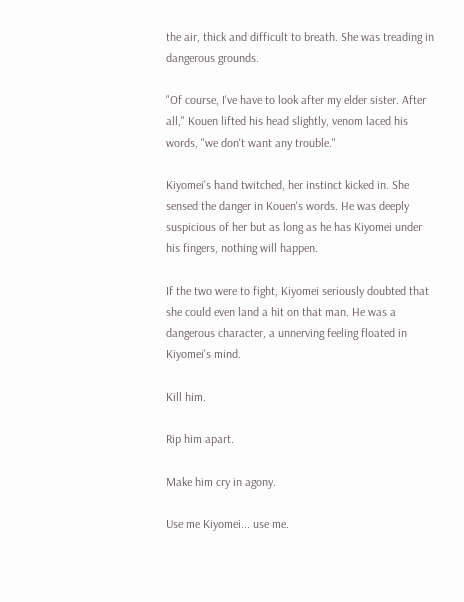the air, thick and difficult to breath. She was treading in dangerous grounds.

"Of course, I've have to look after my elder sister. After all," Kouen lifted his head slightly, venom laced his words, "we don't want any trouble."

Kiyomei's hand twitched, her instinct kicked in. She sensed the danger in Kouen's words. He was deeply suspicious of her but as long as he has Kiyomei under his fingers, nothing will happen.

If the two were to fight, Kiyomei seriously doubted that she could even land a hit on that man. He was a dangerous character, a unnerving feeling floated in Kiyomei's mind.

Kill him.

Rip him apart.

Make him cry in agony.

Use me Kiyomei... use me.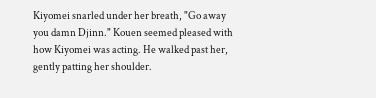Kiyomei snarled under her breath, "Go away you damn Djinn." Kouen seemed pleased with how Kiyomei was acting. He walked past her, gently patting her shoulder.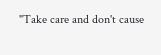"Take care and don't cause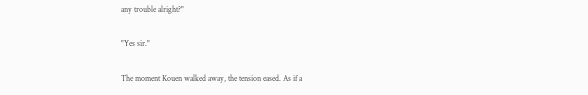any trouble alright?"

"Yes sir."

The moment Kouen walked away, the tension eased. As if a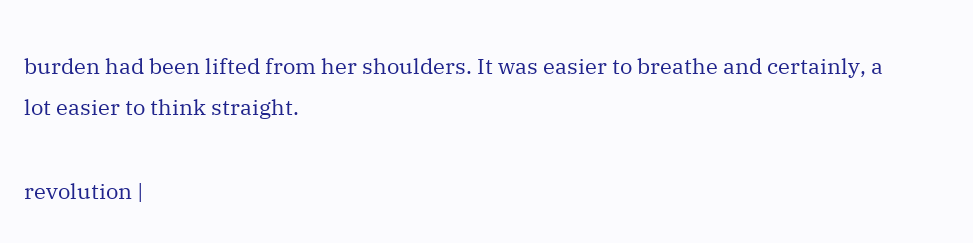burden had been lifted from her shoulders. It was easier to breathe and certainly, a lot easier to think straight.

revolution |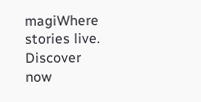magiWhere stories live. Discover now